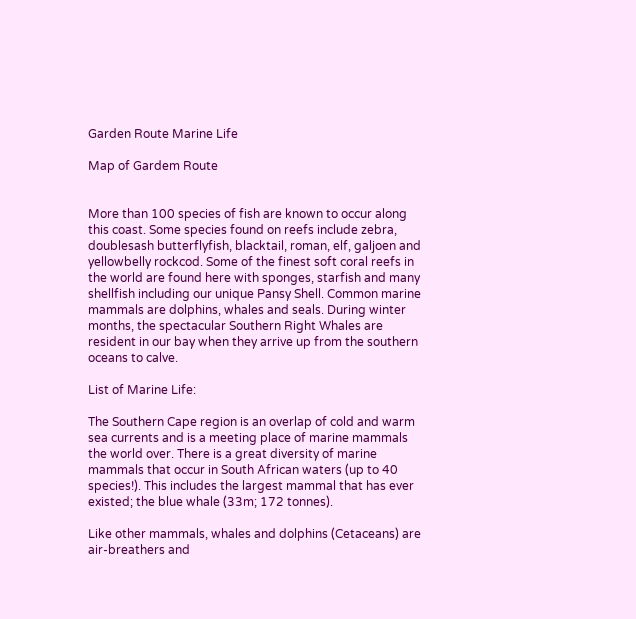Garden Route Marine Life

Map of Gardem Route


More than 100 species of fish are known to occur along this coast. Some species found on reefs include zebra, doublesash butterflyfish, blacktail, roman, elf, galjoen and yellowbelly rockcod. Some of the finest soft coral reefs in the world are found here with sponges, starfish and many shellfish including our unique Pansy Shell. Common marine mammals are dolphins, whales and seals. During winter months, the spectacular Southern Right Whales are resident in our bay when they arrive up from the southern oceans to calve.

List of Marine Life:

The Southern Cape region is an overlap of cold and warm sea currents and is a meeting place of marine mammals the world over. There is a great diversity of marine mammals that occur in South African waters (up to 40 species!). This includes the largest mammal that has ever existed; the blue whale (33m; 172 tonnes).

Like other mammals, whales and dolphins (Cetaceans) are air-breathers and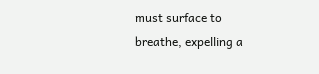must surface to breathe, expelling a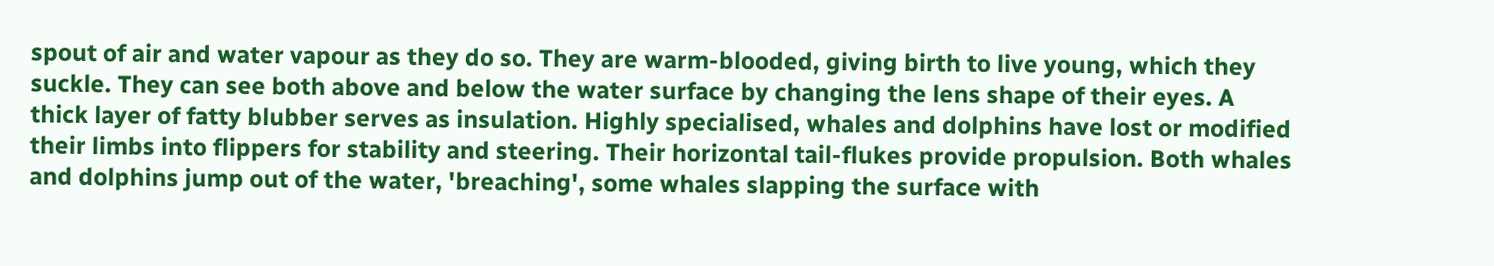spout of air and water vapour as they do so. They are warm-blooded, giving birth to live young, which they suckle. They can see both above and below the water surface by changing the lens shape of their eyes. A thick layer of fatty blubber serves as insulation. Highly specialised, whales and dolphins have lost or modified their limbs into flippers for stability and steering. Their horizontal tail-flukes provide propulsion. Both whales and dolphins jump out of the water, 'breaching', some whales slapping the surface with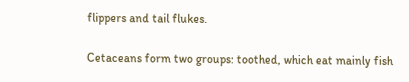flippers and tail flukes.

Cetaceans form two groups: toothed, which eat mainly fish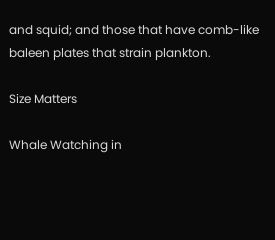and squid; and those that have comb-like baleen plates that strain plankton.

Size Matters

Whale Watching in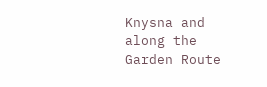Knysna and along the Garden Route